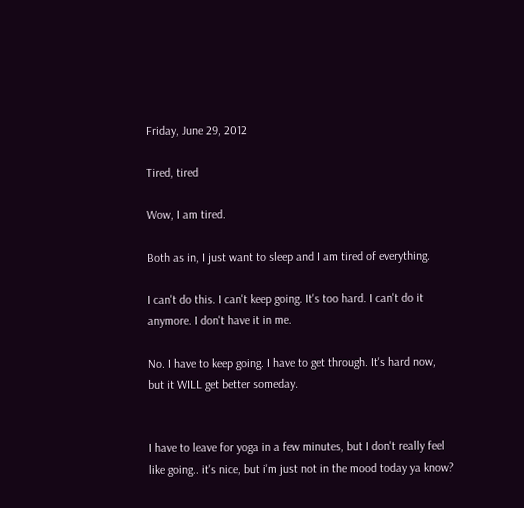Friday, June 29, 2012

Tired, tired

Wow, I am tired.

Both as in, I just want to sleep and I am tired of everything.

I can't do this. I can't keep going. It's too hard. I can't do it anymore. I don't have it in me.

No. I have to keep going. I have to get through. It's hard now, but it WILL get better someday.


I have to leave for yoga in a few minutes, but I don't really feel like going.. it's nice, but i'm just not in the mood today ya know?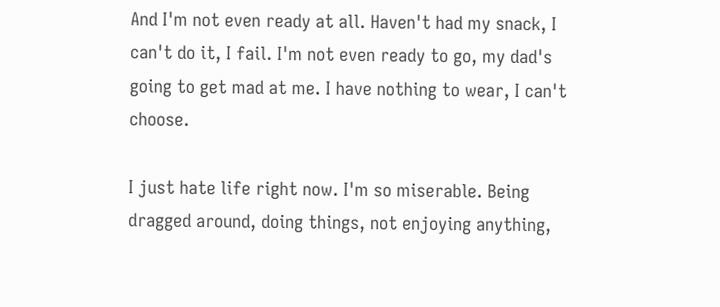And I'm not even ready at all. Haven't had my snack, I can't do it, I fail. I'm not even ready to go, my dad's going to get mad at me. I have nothing to wear, I can't choose.

I just hate life right now. I'm so miserable. Being dragged around, doing things, not enjoying anything,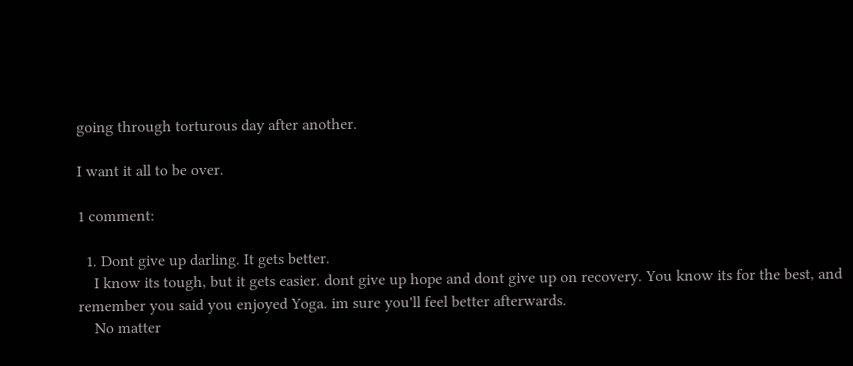going through torturous day after another.

I want it all to be over.

1 comment:

  1. Dont give up darling. It gets better.
    I know its tough, but it gets easier. dont give up hope and dont give up on recovery. You know its for the best, and remember you said you enjoyed Yoga. im sure you'll feel better afterwards.
    No matter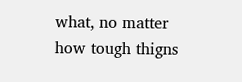what, no matter how tough thigns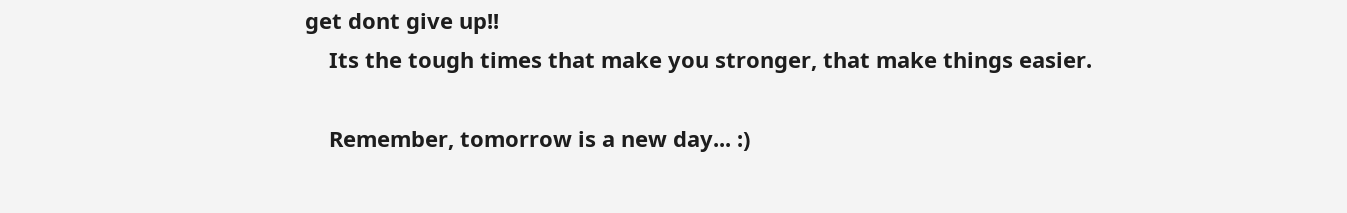get dont give up!!
    Its the tough times that make you stronger, that make things easier.

    Remember, tomorrow is a new day... :)